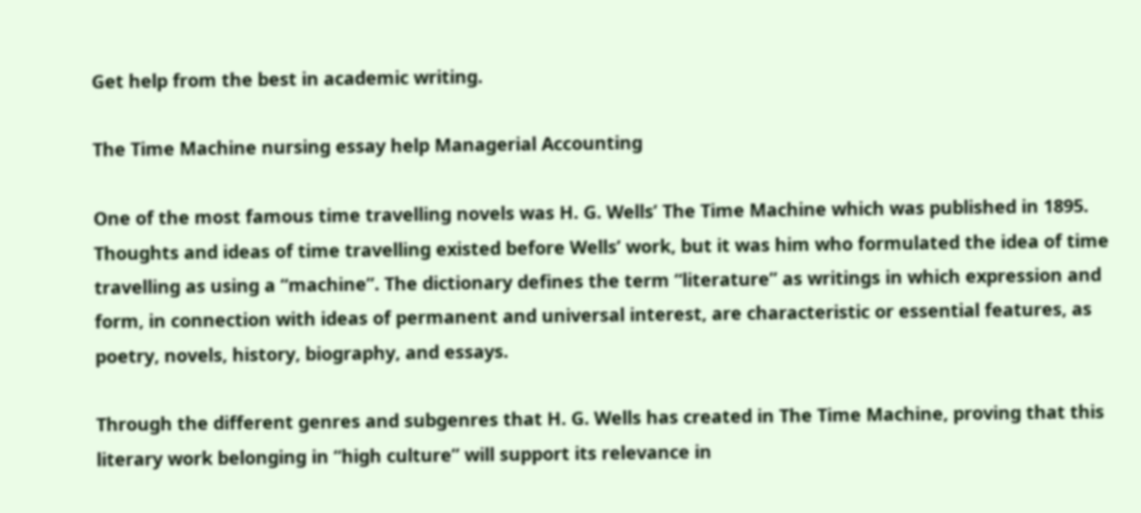Get help from the best in academic writing.

The Time Machine nursing essay help Managerial Accounting

One of the most famous time travelling novels was H. G. Wells’ The Time Machine which was published in 1895. Thoughts and ideas of time travelling existed before Wells’ work, but it was him who formulated the idea of time travelling as using a “machine”. The dictionary defines the term “literature” as writings in which expression and form, in connection with ideas of permanent and universal interest, are characteristic or essential features, as poetry, novels, history, biography, and essays.

Through the different genres and subgenres that H. G. Wells has created in The Time Machine, proving that this literary work belonging in “high culture” will support its relevance in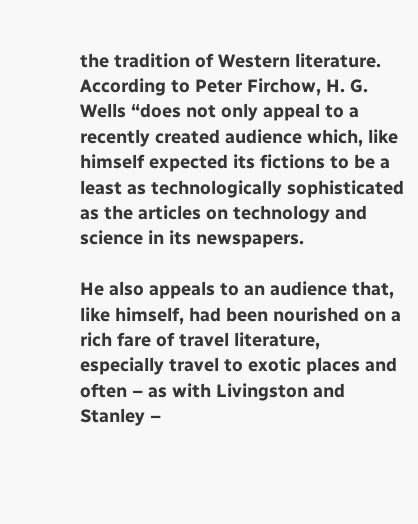the tradition of Western literature. According to Peter Firchow, H. G. Wells “does not only appeal to a recently created audience which, like himself expected its fictions to be a least as technologically sophisticated as the articles on technology and science in its newspapers.

He also appeals to an audience that, like himself, had been nourished on a rich fare of travel literature, especially travel to exotic places and often – as with Livingston and Stanley –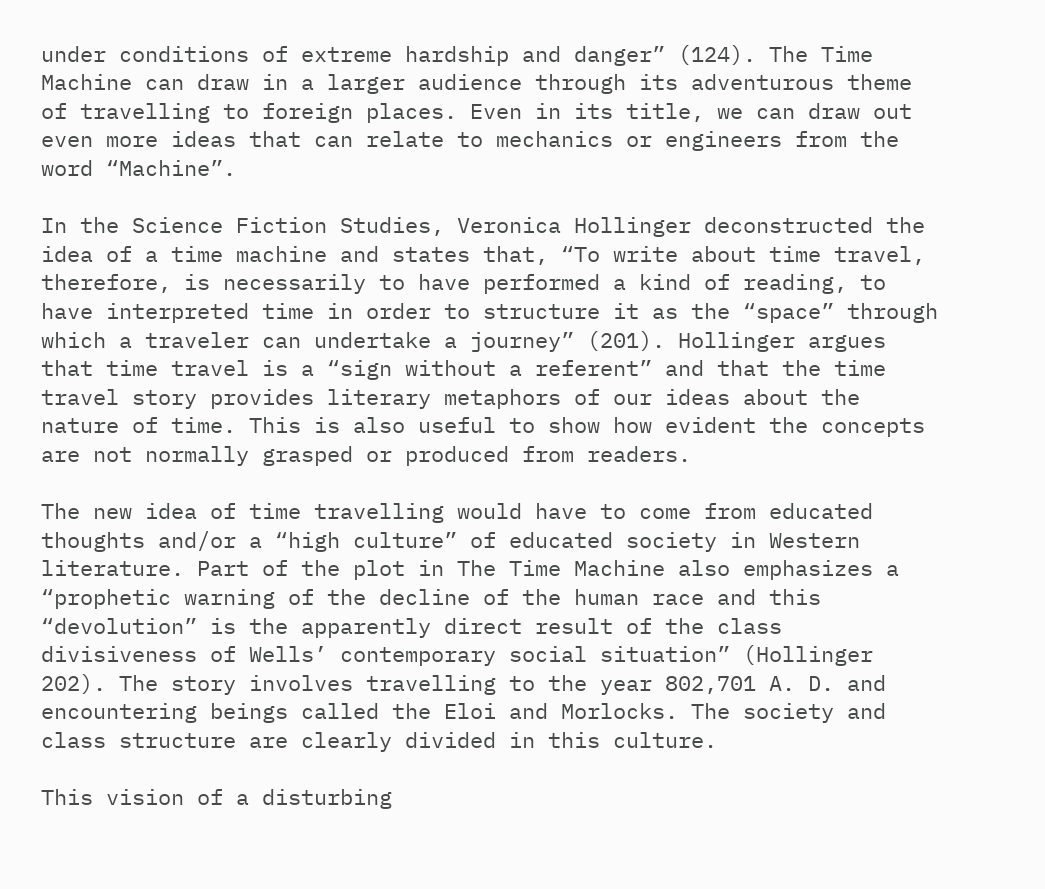under conditions of extreme hardship and danger” (124). The Time Machine can draw in a larger audience through its adventurous theme of travelling to foreign places. Even in its title, we can draw out even more ideas that can relate to mechanics or engineers from the word “Machine”.

In the Science Fiction Studies, Veronica Hollinger deconstructed the idea of a time machine and states that, “To write about time travel, therefore, is necessarily to have performed a kind of reading, to have interpreted time in order to structure it as the “space” through which a traveler can undertake a journey” (201). Hollinger argues that time travel is a “sign without a referent” and that the time travel story provides literary metaphors of our ideas about the nature of time. This is also useful to show how evident the concepts are not normally grasped or produced from readers.

The new idea of time travelling would have to come from educated thoughts and/or a “high culture” of educated society in Western literature. Part of the plot in The Time Machine also emphasizes a “prophetic warning of the decline of the human race and this “devolution” is the apparently direct result of the class divisiveness of Wells’ contemporary social situation” (Hollinger 202). The story involves travelling to the year 802,701 A. D. and encountering beings called the Eloi and Morlocks. The society and class structure are clearly divided in this culture.

This vision of a disturbing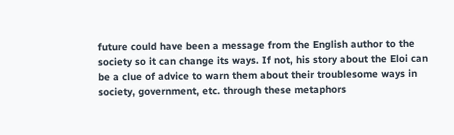future could have been a message from the English author to the society so it can change its ways. If not, his story about the Eloi can be a clue of advice to warn them about their troublesome ways in society, government, etc. through these metaphors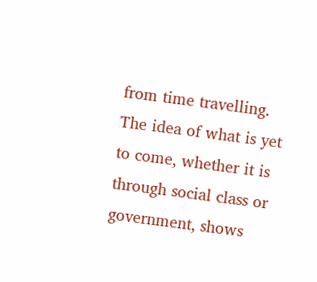from time travelling. The idea of what is yet to come, whether it is through social class or government, shows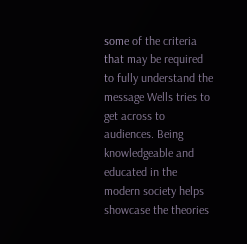some of the criteria that may be required to fully understand the message Wells tries to get across to audiences. Being knowledgeable and educated in the modern society helps showcase the theories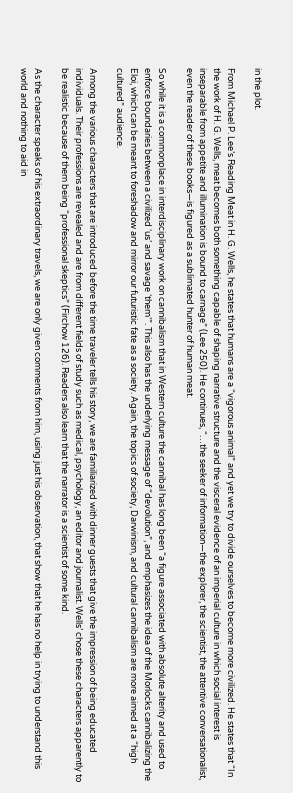in the plot.

From Michael P. Lee’s Reading Meat in H. G. Wells, he states that humans are a “vigorous animal” and yet we try to divide ourselves to become more civilized. He states that “In the work of H. G. Wells, meat becomes both something capable of shaping narrative structure and the visceral evidence of an imperial culture in which social interest is inseparable from appetite and illumination is bound to carnage” (Lee 250). He continues, “…the seeker of information—the explorer, the scientist, the attentive conversationalist, even the reader of these books—is figured as a sublimated hunter of human meat.

So while it is a commonplace in interdisciplinary work on cannibalism that in Western culture the cannibal has long been “a figure associated with absolute alterity and used to enforce boundaries between a civilized ‘us’ and savage ‘them’”. This also has the underlying message of “devolution”, and emphasizes the idea of the Morlocks cannibalizing the Eloi, which can be meant to foreshadow and mirror our futuristic fate as a society. Again, the topics of society, Darwinism, and cultural cannibalism are more aimed at a “high cultured” audience.

Among the various characters that are introduced before the time traveler tells his story, we are familiarized with dinner guests that give the impression of being educated individuals. Their professions are revealed and are from different fields of study such as medical, psychology, an editor and journalist. Wells’ chose these characters apparently to be realistic because of them being “professional skeptics” (Firchow 126). Readers also learn that the narrator is a scientist of some kind.

As the character speaks of his extraordinary travels, we are only given comments from him, using just his observation, that show that he has no help in trying to understand this world and nothing to aid in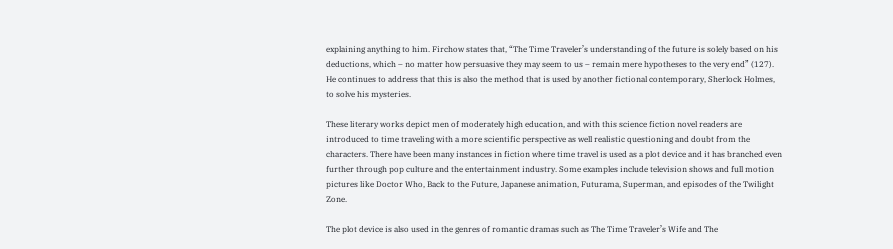explaining anything to him. Firchow states that, “The Time Traveler’s understanding of the future is solely based on his deductions, which – no matter how persuasive they may seem to us – remain mere hypotheses to the very end” (127). He continues to address that this is also the method that is used by another fictional contemporary, Sherlock Holmes, to solve his mysteries.

These literary works depict men of moderately high education, and with this science fiction novel readers are introduced to time traveling with a more scientific perspective as well realistic questioning and doubt from the characters. There have been many instances in fiction where time travel is used as a plot device and it has branched even further through pop culture and the entertainment industry. Some examples include television shows and full motion pictures like Doctor Who, Back to the Future, Japanese animation, Futurama, Superman, and episodes of the Twilight Zone.

The plot device is also used in the genres of romantic dramas such as The Time Traveler’s Wife and The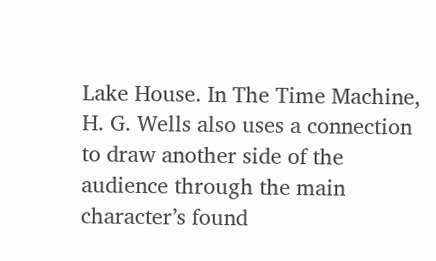Lake House. In The Time Machine, H. G. Wells also uses a connection to draw another side of the audience through the main character’s found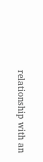relationship with an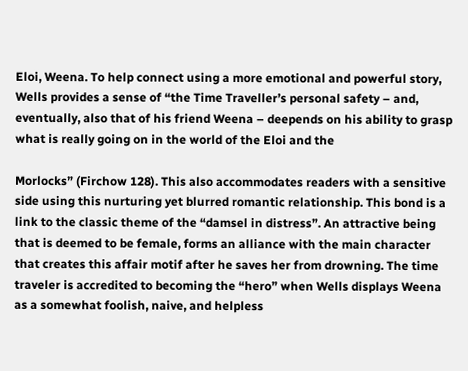Eloi, Weena. To help connect using a more emotional and powerful story, Wells provides a sense of “the Time Traveller’s personal safety – and, eventually, also that of his friend Weena – deepends on his ability to grasp what is really going on in the world of the Eloi and the

Morlocks” (Firchow 128). This also accommodates readers with a sensitive side using this nurturing yet blurred romantic relationship. This bond is a link to the classic theme of the “damsel in distress”. An attractive being that is deemed to be female, forms an alliance with the main character that creates this affair motif after he saves her from drowning. The time traveler is accredited to becoming the “hero” when Wells displays Weena as a somewhat foolish, naive, and helpless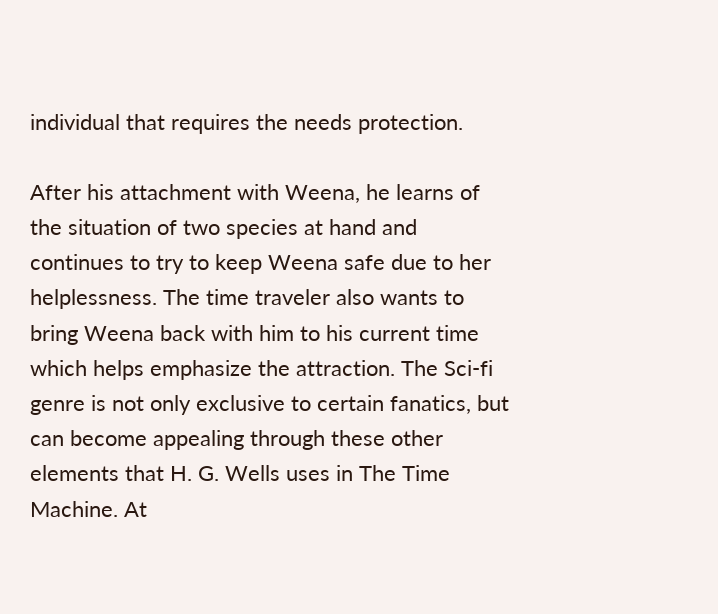individual that requires the needs protection.

After his attachment with Weena, he learns of the situation of two species at hand and continues to try to keep Weena safe due to her helplessness. The time traveler also wants to bring Weena back with him to his current time which helps emphasize the attraction. The Sci-fi genre is not only exclusive to certain fanatics, but can become appealing through these other elements that H. G. Wells uses in The Time Machine. At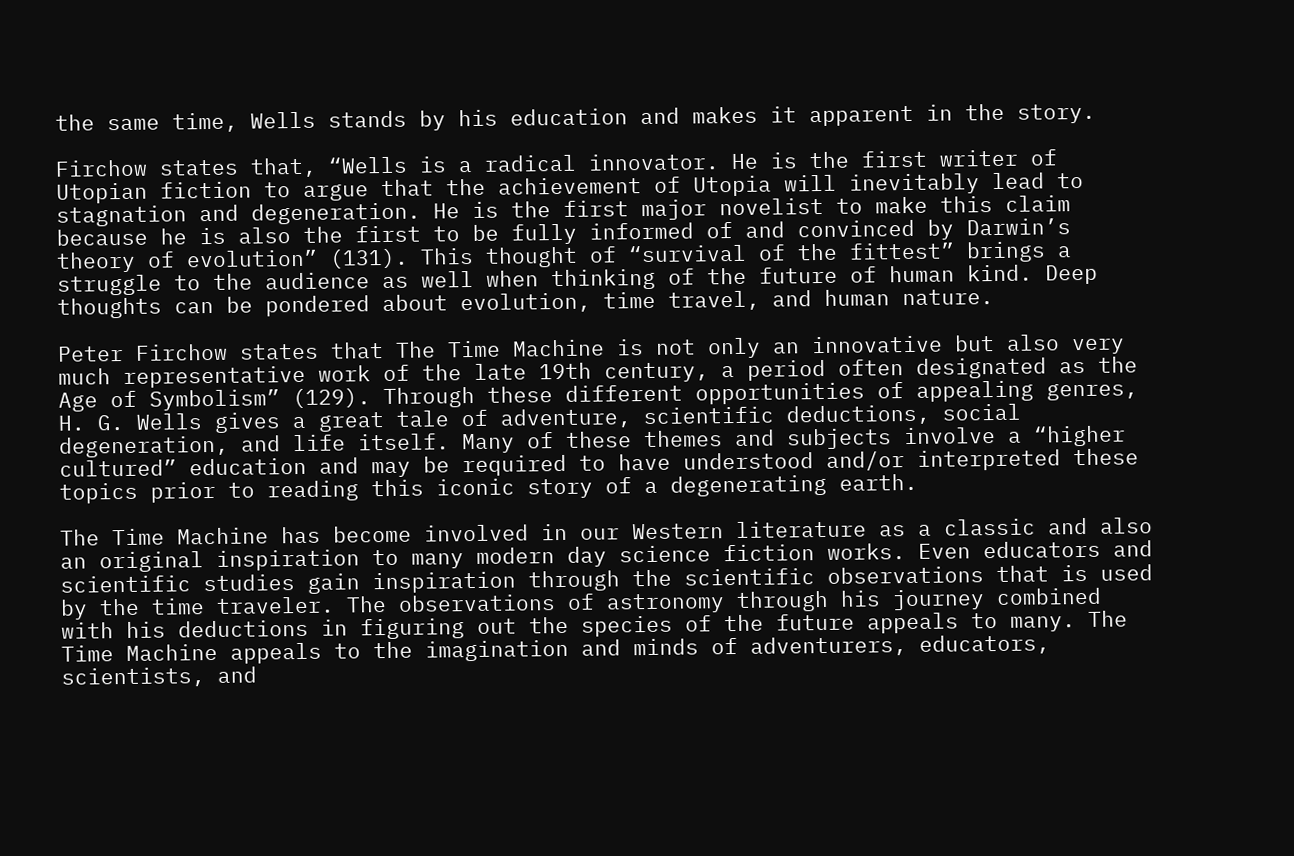the same time, Wells stands by his education and makes it apparent in the story.

Firchow states that, “Wells is a radical innovator. He is the first writer of Utopian fiction to argue that the achievement of Utopia will inevitably lead to stagnation and degeneration. He is the first major novelist to make this claim because he is also the first to be fully informed of and convinced by Darwin’s theory of evolution” (131). This thought of “survival of the fittest” brings a struggle to the audience as well when thinking of the future of human kind. Deep thoughts can be pondered about evolution, time travel, and human nature.

Peter Firchow states that The Time Machine is not only an innovative but also very much representative work of the late 19th century, a period often designated as the Age of Symbolism” (129). Through these different opportunities of appealing genres, H. G. Wells gives a great tale of adventure, scientific deductions, social degeneration, and life itself. Many of these themes and subjects involve a “higher cultured” education and may be required to have understood and/or interpreted these topics prior to reading this iconic story of a degenerating earth.

The Time Machine has become involved in our Western literature as a classic and also an original inspiration to many modern day science fiction works. Even educators and scientific studies gain inspiration through the scientific observations that is used by the time traveler. The observations of astronomy through his journey combined with his deductions in figuring out the species of the future appeals to many. The Time Machine appeals to the imagination and minds of adventurers, educators, scientists, and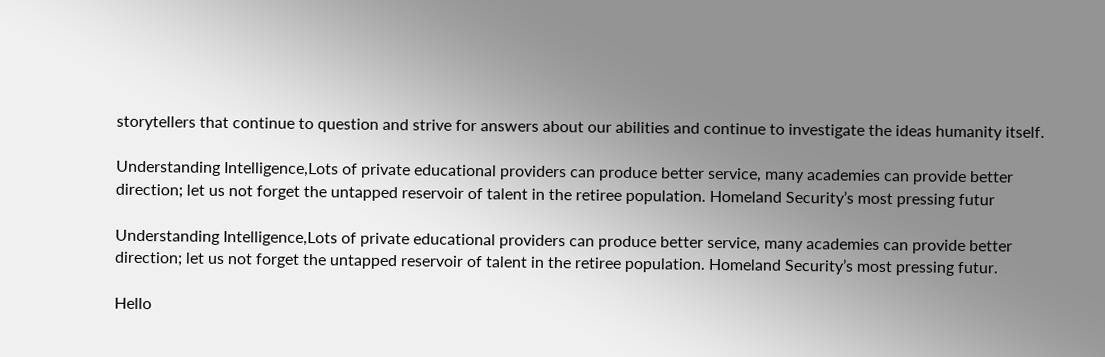storytellers that continue to question and strive for answers about our abilities and continue to investigate the ideas humanity itself.

Understanding Intelligence,Lots of private educational providers can produce better service, many academies can provide better direction; let us not forget the untapped reservoir of talent in the retiree population. Homeland Security’s most pressing futur

Understanding Intelligence,Lots of private educational providers can produce better service, many academies can provide better direction; let us not forget the untapped reservoir of talent in the retiree population. Homeland Security’s most pressing futur.

Hello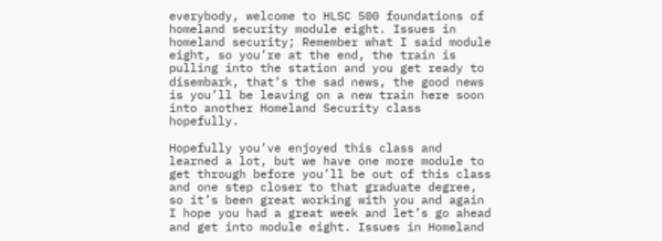everybody, welcome to HLSC 500 foundations of homeland security module eight. Issues in homeland security; Remember what I said module eight, so you’re at the end, the train is pulling into the station and you get ready to disembark, that’s the sad news, the good news is you’ll be leaving on a new train here soon into another Homeland Security class hopefully.

Hopefully you’ve enjoyed this class and learned a lot, but we have one more module to get through before you’ll be out of this class and one step closer to that graduate degree, so it’s been great working with you and again I hope you had a great week and let’s go ahead and get into module eight. Issues in Homeland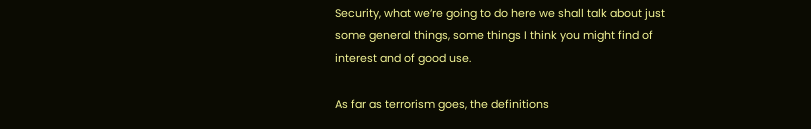Security, what we’re going to do here we shall talk about just some general things, some things I think you might find of interest and of good use.

As far as terrorism goes, the definitions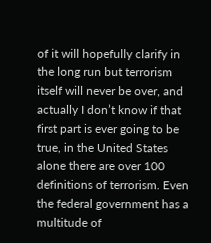of it will hopefully clarify in the long run but terrorism itself will never be over, and actually I don’t know if that first part is ever going to be true, in the United States alone there are over 100 definitions of terrorism. Even the federal government has a multitude of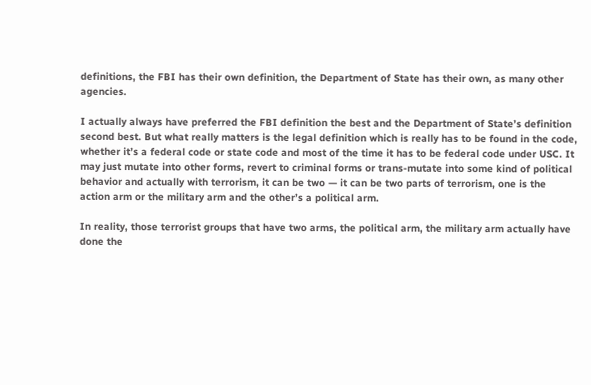definitions, the FBI has their own definition, the Department of State has their own, as many other agencies.

I actually always have preferred the FBI definition the best and the Department of State’s definition second best. But what really matters is the legal definition which is really has to be found in the code, whether it’s a federal code or state code and most of the time it has to be federal code under USC. It may just mutate into other forms, revert to criminal forms or trans-mutate into some kind of political behavior and actually with terrorism, it can be two — it can be two parts of terrorism, one is the action arm or the military arm and the other’s a political arm.

In reality, those terrorist groups that have two arms, the political arm, the military arm actually have done the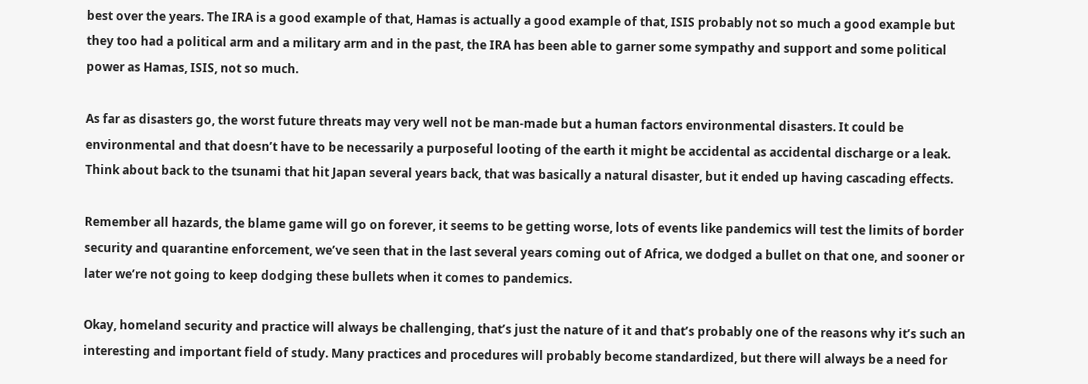best over the years. The IRA is a good example of that, Hamas is actually a good example of that, ISIS probably not so much a good example but they too had a political arm and a military arm and in the past, the IRA has been able to garner some sympathy and support and some political power as Hamas, ISIS, not so much.

As far as disasters go, the worst future threats may very well not be man-made but a human factors environmental disasters. It could be environmental and that doesn’t have to be necessarily a purposeful looting of the earth it might be accidental as accidental discharge or a leak. Think about back to the tsunami that hit Japan several years back, that was basically a natural disaster, but it ended up having cascading effects.

Remember all hazards, the blame game will go on forever, it seems to be getting worse, lots of events like pandemics will test the limits of border security and quarantine enforcement, we’ve seen that in the last several years coming out of Africa, we dodged a bullet on that one, and sooner or later we’re not going to keep dodging these bullets when it comes to pandemics.

Okay, homeland security and practice will always be challenging, that’s just the nature of it and that’s probably one of the reasons why it’s such an interesting and important field of study. Many practices and procedures will probably become standardized, but there will always be a need for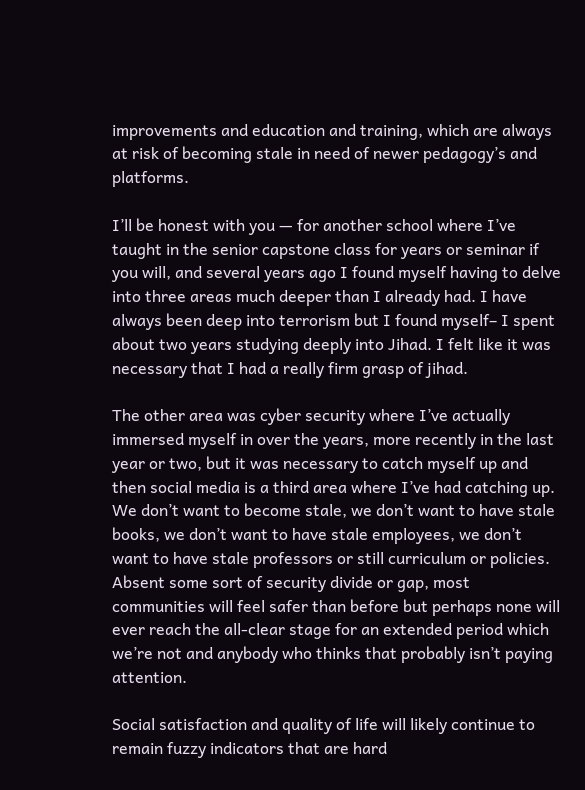improvements and education and training, which are always at risk of becoming stale in need of newer pedagogy’s and platforms.

I’ll be honest with you — for another school where I’ve taught in the senior capstone class for years or seminar if you will, and several years ago I found myself having to delve into three areas much deeper than I already had. I have always been deep into terrorism but I found myself– I spent about two years studying deeply into Jihad. I felt like it was necessary that I had a really firm grasp of jihad.

The other area was cyber security where I’ve actually immersed myself in over the years, more recently in the last year or two, but it was necessary to catch myself up and then social media is a third area where I’ve had catching up. We don’t want to become stale, we don’t want to have stale books, we don’t want to have stale employees, we don’t want to have stale professors or still curriculum or policies. Absent some sort of security divide or gap, most communities will feel safer than before but perhaps none will ever reach the all-clear stage for an extended period which we’re not and anybody who thinks that probably isn’t paying attention.

Social satisfaction and quality of life will likely continue to remain fuzzy indicators that are hard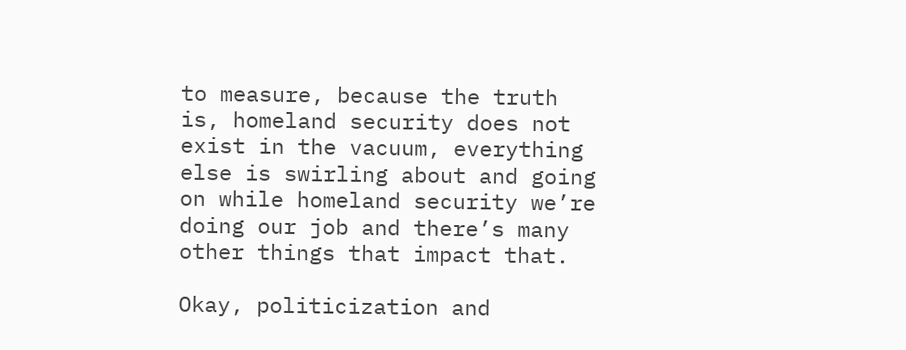to measure, because the truth is, homeland security does not exist in the vacuum, everything else is swirling about and going on while homeland security we’re doing our job and there’s many other things that impact that.

Okay, politicization and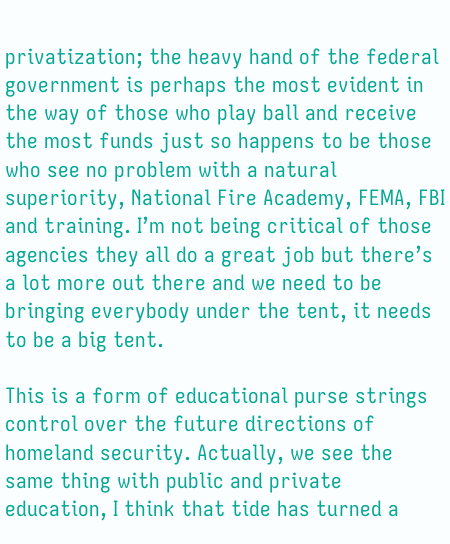privatization; the heavy hand of the federal government is perhaps the most evident in the way of those who play ball and receive the most funds just so happens to be those who see no problem with a natural superiority, National Fire Academy, FEMA, FBI and training. I’m not being critical of those agencies they all do a great job but there’s a lot more out there and we need to be bringing everybody under the tent, it needs to be a big tent.

This is a form of educational purse strings control over the future directions of homeland security. Actually, we see the same thing with public and private education, I think that tide has turned a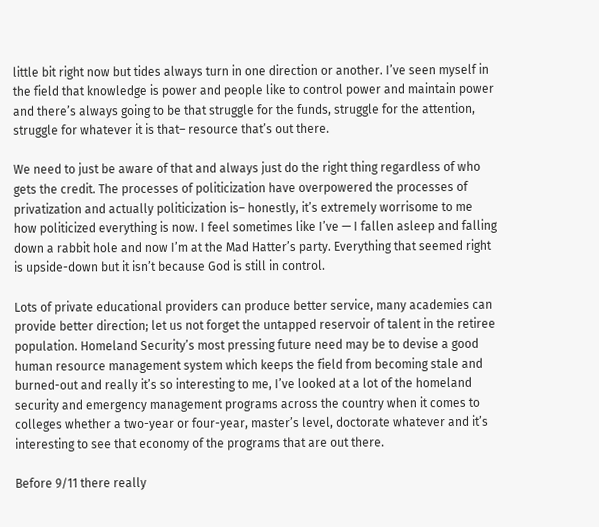little bit right now but tides always turn in one direction or another. I’ve seen myself in the field that knowledge is power and people like to control power and maintain power and there’s always going to be that struggle for the funds, struggle for the attention, struggle for whatever it is that– resource that’s out there.

We need to just be aware of that and always just do the right thing regardless of who gets the credit. The processes of politicization have overpowered the processes of privatization and actually politicization is– honestly, it’s extremely worrisome to me how politicized everything is now. I feel sometimes like I’ve — I fallen asleep and falling down a rabbit hole and now I’m at the Mad Hatter’s party. Everything that seemed right is upside-down but it isn’t because God is still in control.

Lots of private educational providers can produce better service, many academies can provide better direction; let us not forget the untapped reservoir of talent in the retiree population. Homeland Security’s most pressing future need may be to devise a good human resource management system which keeps the field from becoming stale and burned-out and really it’s so interesting to me, I’ve looked at a lot of the homeland security and emergency management programs across the country when it comes to colleges whether a two-year or four-year, master’s level, doctorate whatever and it’s interesting to see that economy of the programs that are out there.

Before 9/11 there really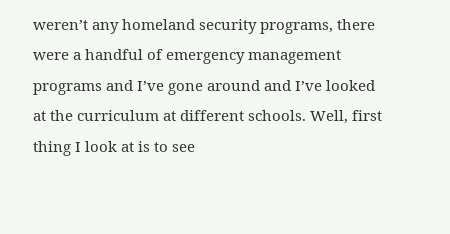weren’t any homeland security programs, there were a handful of emergency management programs and I’ve gone around and I’ve looked at the curriculum at different schools. Well, first thing I look at is to see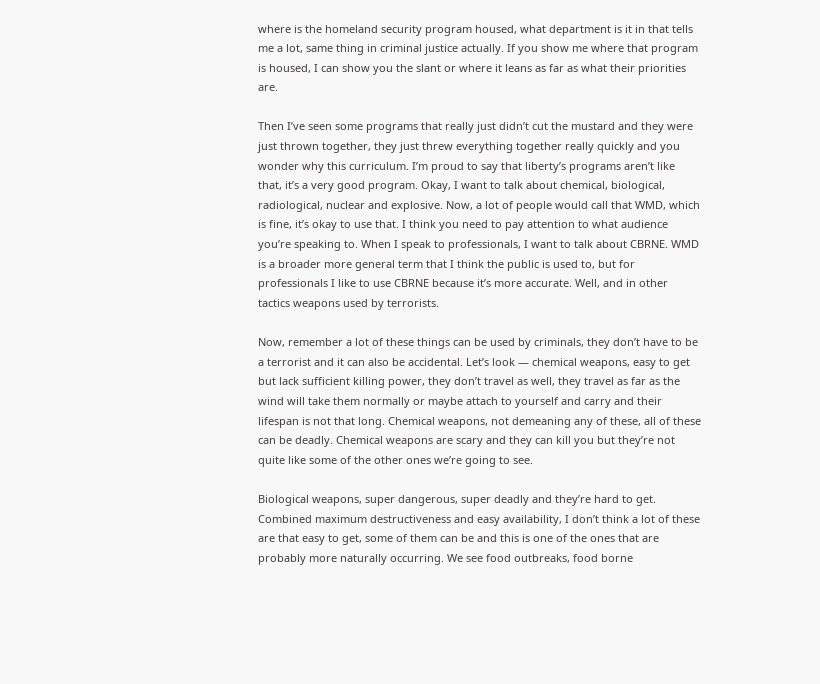where is the homeland security program housed, what department is it in that tells me a lot, same thing in criminal justice actually. If you show me where that program is housed, I can show you the slant or where it leans as far as what their priorities are.

Then I’ve seen some programs that really just didn’t cut the mustard and they were just thrown together, they just threw everything together really quickly and you wonder why this curriculum. I’m proud to say that liberty’s programs aren’t like that, it’s a very good program. Okay, I want to talk about chemical, biological, radiological, nuclear and explosive. Now, a lot of people would call that WMD, which is fine, it’s okay to use that. I think you need to pay attention to what audience you’re speaking to. When I speak to professionals, I want to talk about CBRNE. WMD is a broader more general term that I think the public is used to, but for professionals I like to use CBRNE because it’s more accurate. Well, and in other tactics weapons used by terrorists.

Now, remember a lot of these things can be used by criminals, they don’t have to be a terrorist and it can also be accidental. Let’s look — chemical weapons, easy to get but lack sufficient killing power, they don’t travel as well, they travel as far as the wind will take them normally or maybe attach to yourself and carry and their lifespan is not that long. Chemical weapons, not demeaning any of these, all of these can be deadly. Chemical weapons are scary and they can kill you but they’re not quite like some of the other ones we’re going to see.

Biological weapons, super dangerous, super deadly and they’re hard to get. Combined maximum destructiveness and easy availability, I don’t think a lot of these are that easy to get, some of them can be and this is one of the ones that are probably more naturally occurring. We see food outbreaks, food borne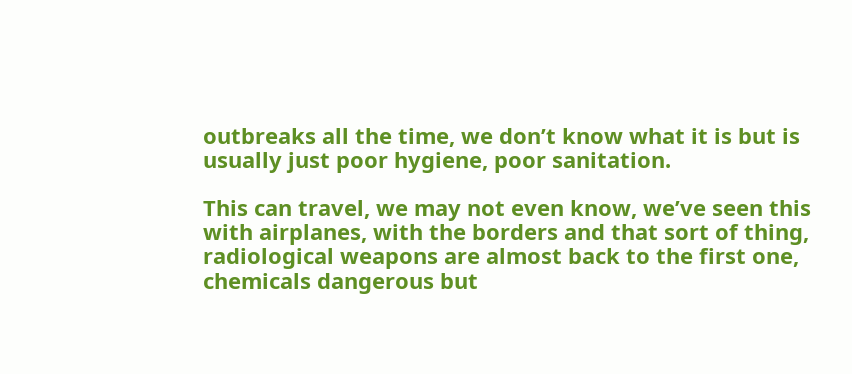outbreaks all the time, we don’t know what it is but is usually just poor hygiene, poor sanitation.

This can travel, we may not even know, we’ve seen this with airplanes, with the borders and that sort of thing, radiological weapons are almost back to the first one, chemicals dangerous but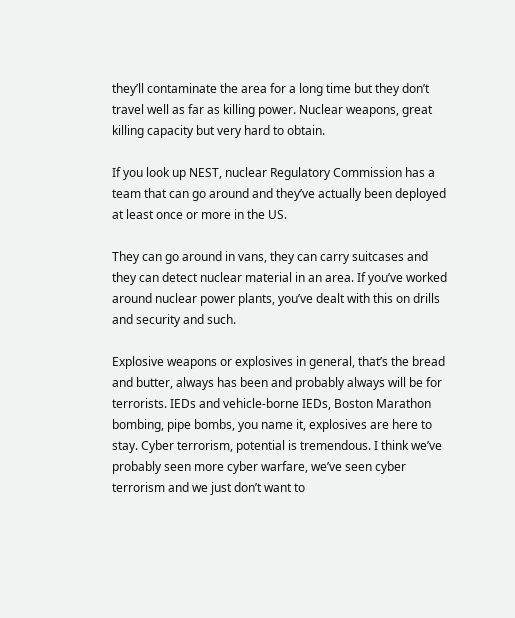they’ll contaminate the area for a long time but they don’t travel well as far as killing power. Nuclear weapons, great killing capacity but very hard to obtain.

If you look up NEST, nuclear Regulatory Commission has a team that can go around and they’ve actually been deployed at least once or more in the US.

They can go around in vans, they can carry suitcases and they can detect nuclear material in an area. If you’ve worked around nuclear power plants, you’ve dealt with this on drills and security and such.

Explosive weapons or explosives in general, that’s the bread and butter, always has been and probably always will be for terrorists. IEDs and vehicle-borne IEDs, Boston Marathon bombing, pipe bombs, you name it, explosives are here to stay. Cyber terrorism, potential is tremendous. I think we’ve probably seen more cyber warfare, we’ve seen cyber terrorism and we just don’t want to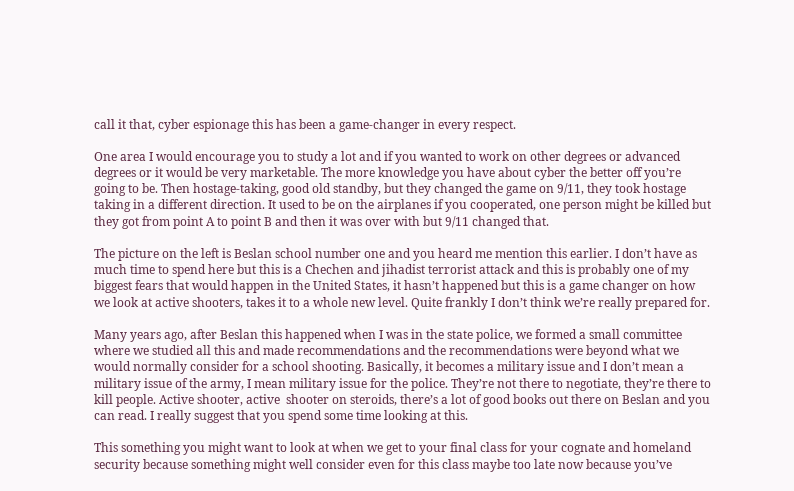call it that, cyber espionage this has been a game-changer in every respect.

One area I would encourage you to study a lot and if you wanted to work on other degrees or advanced degrees or it would be very marketable. The more knowledge you have about cyber the better off you’re going to be. Then hostage-taking, good old standby, but they changed the game on 9/11, they took hostage taking in a different direction. It used to be on the airplanes if you cooperated, one person might be killed but they got from point A to point B and then it was over with but 9/11 changed that.

The picture on the left is Beslan school number one and you heard me mention this earlier. I don’t have as much time to spend here but this is a Chechen and jihadist terrorist attack and this is probably one of my biggest fears that would happen in the United States, it hasn’t happened but this is a game changer on how we look at active shooters, takes it to a whole new level. Quite frankly I don’t think we’re really prepared for.

Many years ago, after Beslan this happened when I was in the state police, we formed a small committee where we studied all this and made recommendations and the recommendations were beyond what we would normally consider for a school shooting. Basically, it becomes a military issue and I don’t mean a military issue of the army, I mean military issue for the police. They’re not there to negotiate, they’re there to kill people. Active shooter, active  shooter on steroids, there’s a lot of good books out there on Beslan and you can read. I really suggest that you spend some time looking at this.

This something you might want to look at when we get to your final class for your cognate and homeland security because something might well consider even for this class maybe too late now because you’ve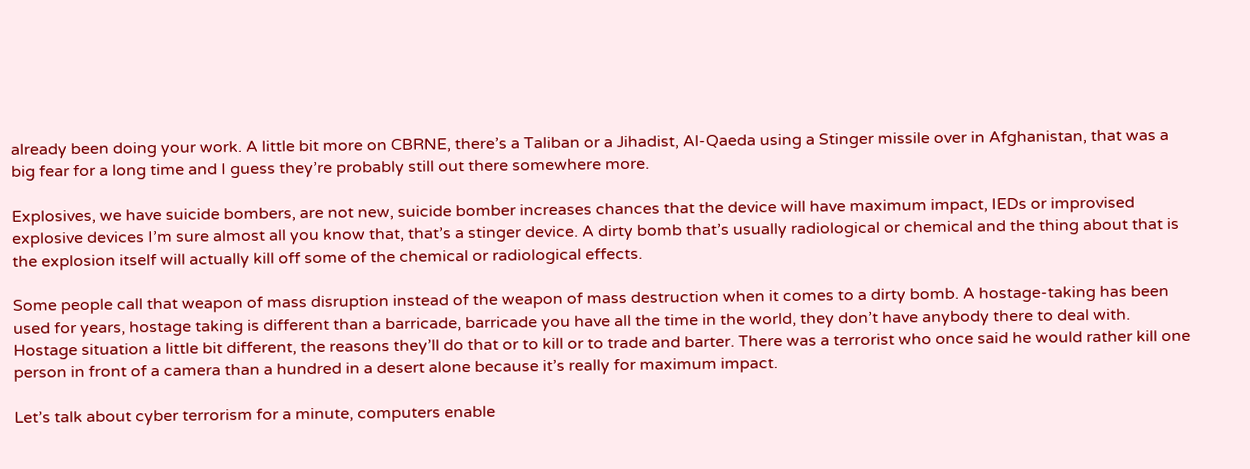already been doing your work. A little bit more on CBRNE, there’s a Taliban or a Jihadist, Al-Qaeda using a Stinger missile over in Afghanistan, that was a big fear for a long time and I guess they’re probably still out there somewhere more.

Explosives, we have suicide bombers, are not new, suicide bomber increases chances that the device will have maximum impact, IEDs or improvised explosive devices I’m sure almost all you know that, that’s a stinger device. A dirty bomb that’s usually radiological or chemical and the thing about that is the explosion itself will actually kill off some of the chemical or radiological effects.

Some people call that weapon of mass disruption instead of the weapon of mass destruction when it comes to a dirty bomb. A hostage-taking has been used for years, hostage taking is different than a barricade, barricade you have all the time in the world, they don’t have anybody there to deal with. Hostage situation a little bit different, the reasons they’ll do that or to kill or to trade and barter. There was a terrorist who once said he would rather kill one person in front of a camera than a hundred in a desert alone because it’s really for maximum impact.

Let’s talk about cyber terrorism for a minute, computers enable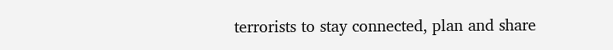terrorists to stay connected, plan and share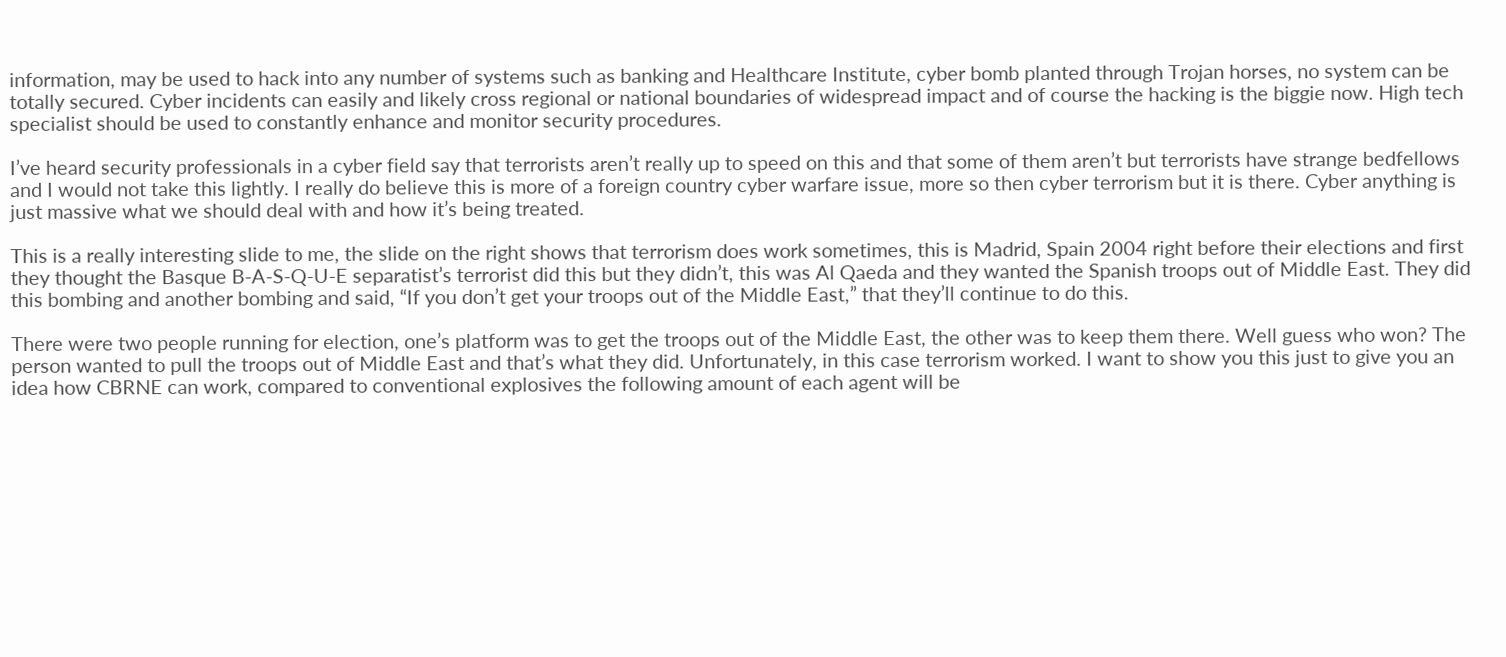information, may be used to hack into any number of systems such as banking and Healthcare Institute, cyber bomb planted through Trojan horses, no system can be totally secured. Cyber incidents can easily and likely cross regional or national boundaries of widespread impact and of course the hacking is the biggie now. High tech specialist should be used to constantly enhance and monitor security procedures.

I’ve heard security professionals in a cyber field say that terrorists aren’t really up to speed on this and that some of them aren’t but terrorists have strange bedfellows and I would not take this lightly. I really do believe this is more of a foreign country cyber warfare issue, more so then cyber terrorism but it is there. Cyber anything is just massive what we should deal with and how it’s being treated.

This is a really interesting slide to me, the slide on the right shows that terrorism does work sometimes, this is Madrid, Spain 2004 right before their elections and first they thought the Basque B-A-S-Q-U-E separatist’s terrorist did this but they didn’t, this was Al Qaeda and they wanted the Spanish troops out of Middle East. They did this bombing and another bombing and said, “If you don’t get your troops out of the Middle East,” that they’ll continue to do this.

There were two people running for election, one’s platform was to get the troops out of the Middle East, the other was to keep them there. Well guess who won? The person wanted to pull the troops out of Middle East and that’s what they did. Unfortunately, in this case terrorism worked. I want to show you this just to give you an idea how CBRNE can work, compared to conventional explosives the following amount of each agent will be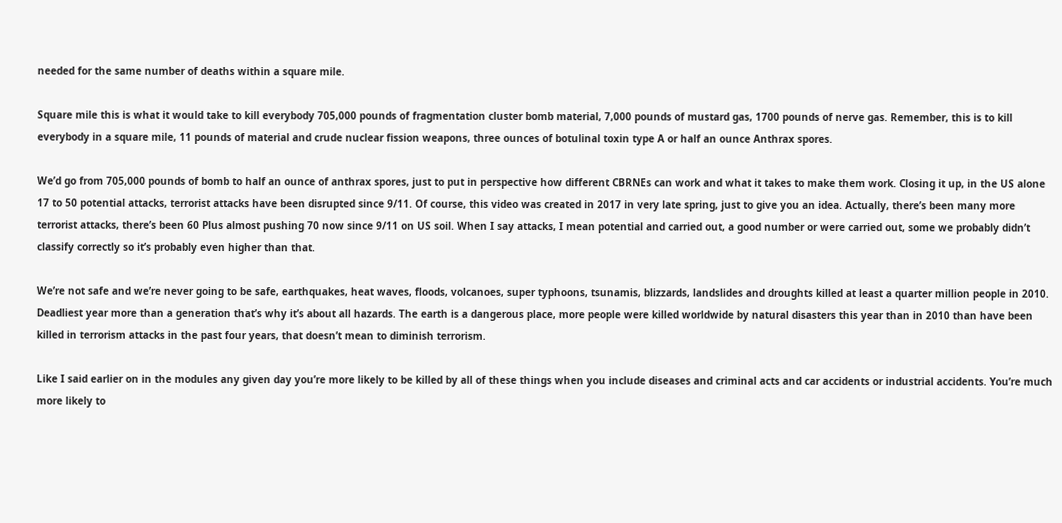needed for the same number of deaths within a square mile.

Square mile this is what it would take to kill everybody 705,000 pounds of fragmentation cluster bomb material, 7,000 pounds of mustard gas, 1700 pounds of nerve gas. Remember, this is to kill everybody in a square mile, 11 pounds of material and crude nuclear fission weapons, three ounces of botulinal toxin type A or half an ounce Anthrax spores.

We’d go from 705,000 pounds of bomb to half an ounce of anthrax spores, just to put in perspective how different CBRNEs can work and what it takes to make them work. Closing it up, in the US alone 17 to 50 potential attacks, terrorist attacks have been disrupted since 9/11. Of course, this video was created in 2017 in very late spring, just to give you an idea. Actually, there’s been many more terrorist attacks, there’s been 60 Plus almost pushing 70 now since 9/11 on US soil. When I say attacks, I mean potential and carried out, a good number or were carried out, some we probably didn’t classify correctly so it’s probably even higher than that.

We’re not safe and we’re never going to be safe, earthquakes, heat waves, floods, volcanoes, super typhoons, tsunamis, blizzards, landslides and droughts killed at least a quarter million people in 2010. Deadliest year more than a generation that’s why it’s about all hazards. The earth is a dangerous place, more people were killed worldwide by natural disasters this year than in 2010 than have been killed in terrorism attacks in the past four years, that doesn’t mean to diminish terrorism.

Like I said earlier on in the modules any given day you’re more likely to be killed by all of these things when you include diseases and criminal acts and car accidents or industrial accidents. You’re much more likely to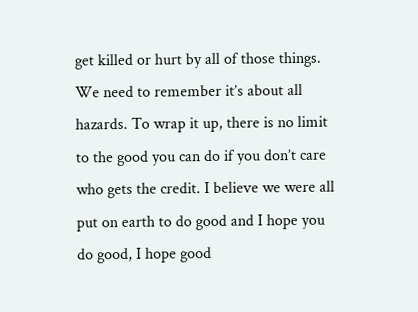get killed or hurt by all of those things. We need to remember it’s about all hazards. To wrap it up, there is no limit to the good you can do if you don’t care who gets the credit. I believe we were all put on earth to do good and I hope you do good, I hope good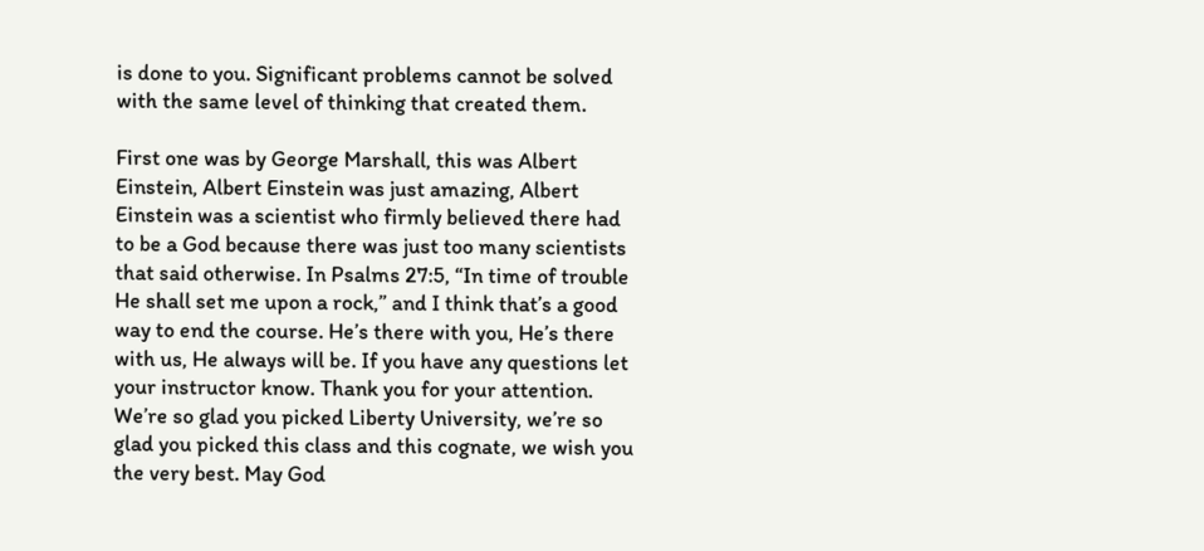is done to you. Significant problems cannot be solved with the same level of thinking that created them.

First one was by George Marshall, this was Albert Einstein, Albert Einstein was just amazing, Albert Einstein was a scientist who firmly believed there had to be a God because there was just too many scientists that said otherwise. In Psalms 27:5, “In time of trouble He shall set me upon a rock,” and I think that’s a good way to end the course. He’s there with you, He’s there with us, He always will be. If you have any questions let your instructor know. Thank you for your attention. We’re so glad you picked Liberty University, we’re so glad you picked this class and this cognate, we wish you the very best. May God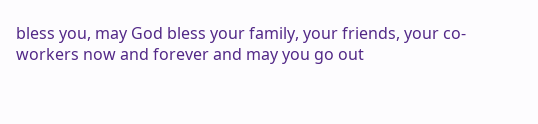bless you, may God bless your family, your friends, your co-workers now and forever and may you go out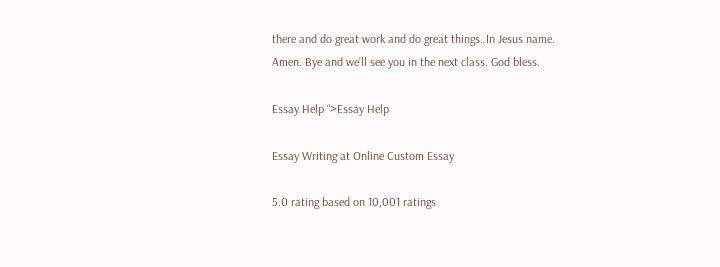there and do great work and do great things. In Jesus name. Amen. Bye and we’ll see you in the next class. God bless.

Essay Help “>Essay Help

Essay Writing at Online Custom Essay

5.0 rating based on 10,001 ratings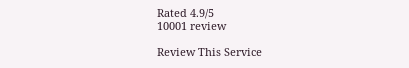Rated 4.9/5
10001 review

Review This Service